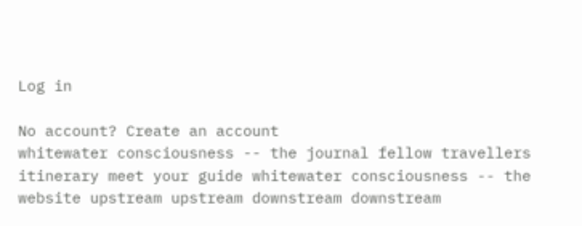Log in

No account? Create an account
whitewater consciousness -- the journal fellow travellers itinerary meet your guide whitewater consciousness -- the website upstream upstream downstream downstream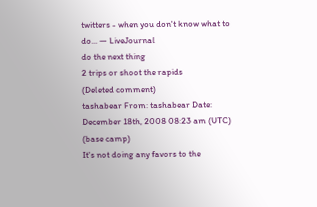twitters - when you don't know what to do... — LiveJournal
do the next thing
2 trips or shoot the rapids
(Deleted comment)
tashabear From: tashabear Date: December 18th, 2008 08:23 am (UTC) (base camp)
It's not doing any favors to the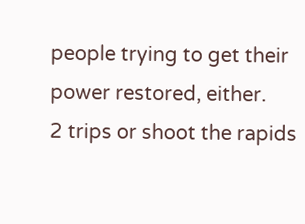people trying to get their power restored, either.
2 trips or shoot the rapids